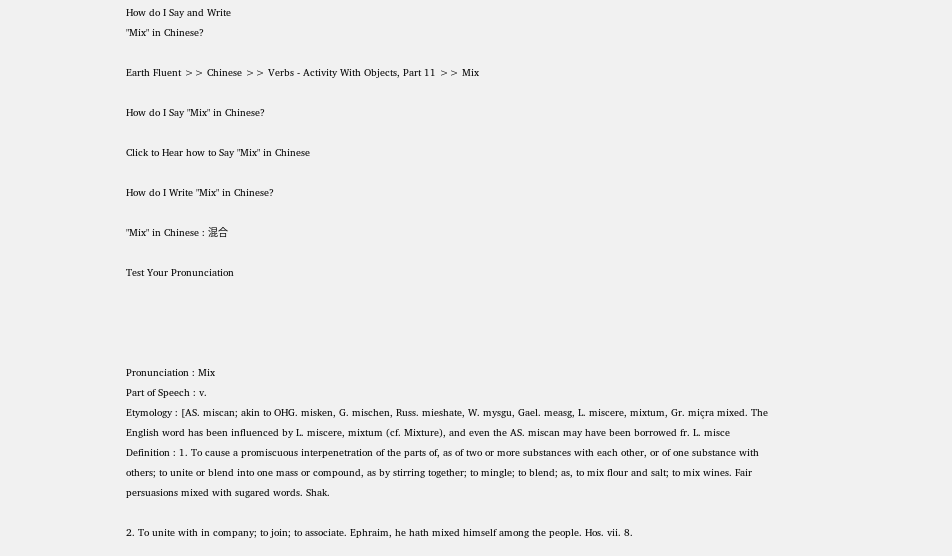How do I Say and Write
"Mix" in Chinese?

Earth Fluent >> Chinese >> Verbs - Activity With Objects, Part 11 >> Mix

How do I Say "Mix" in Chinese?

Click to Hear how to Say "Mix" in Chinese

How do I Write "Mix" in Chinese?

"Mix" in Chinese : 混合

Test Your Pronunciation




Pronunciation : Mix
Part of Speech : v.
Etymology : [AS. miscan; akin to OHG. misken, G. mischen, Russ. mieshate, W. mysgu, Gael. measg, L. miscere, mixtum, Gr. miçra mixed. The English word has been influenced by L. miscere, mixtum (cf. Mixture), and even the AS. miscan may have been borrowed fr. L. misce
Definition : 1. To cause a promiscuous interpenetration of the parts of, as of two or more substances with each other, or of one substance with others; to unite or blend into one mass or compound, as by stirring together; to mingle; to blend; as, to mix flour and salt; to mix wines. Fair persuasions mixed with sugared words. Shak.

2. To unite with in company; to join; to associate. Ephraim, he hath mixed himself among the people. Hos. vii. 8.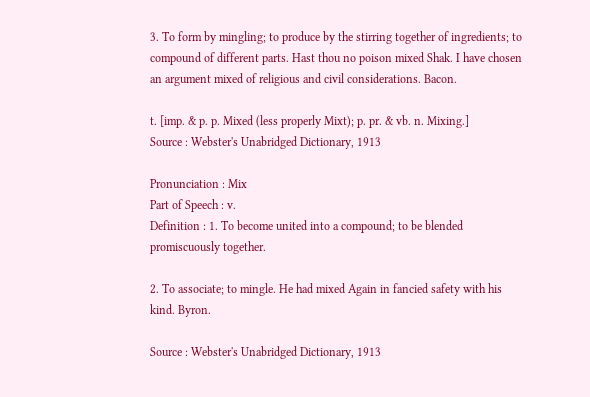3. To form by mingling; to produce by the stirring together of ingredients; to compound of different parts. Hast thou no poison mixed Shak. I have chosen an argument mixed of religious and civil considerations. Bacon.

t. [imp. & p. p. Mixed (less properly Mixt); p. pr. & vb. n. Mixing.]
Source : Webster's Unabridged Dictionary, 1913

Pronunciation : Mix
Part of Speech : v.
Definition : 1. To become united into a compound; to be blended promiscuously together.

2. To associate; to mingle. He had mixed Again in fancied safety with his kind. Byron.

Source : Webster's Unabridged Dictionary, 1913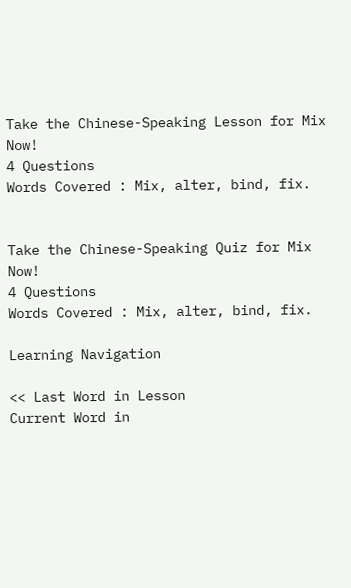Take the Chinese-Speaking Lesson for Mix Now!
4 Questions
Words Covered : Mix, alter, bind, fix.


Take the Chinese-Speaking Quiz for Mix Now!
4 Questions
Words Covered : Mix, alter, bind, fix.

Learning Navigation

<< Last Word in Lesson
Current Word in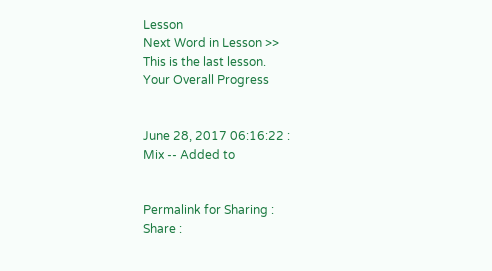Lesson
Next Word in Lesson >>
This is the last lesson.
Your Overall Progress


June 28, 2017 06:16:22 :
Mix -- Added to


Permalink for Sharing :
Share :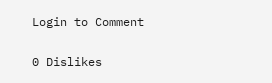Login to Comment

0 Dislikes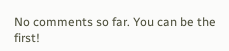No comments so far. You can be the first!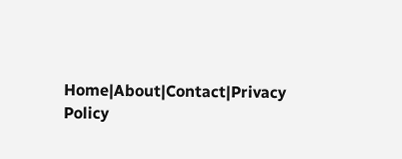Home|About|Contact|Privacy Policy